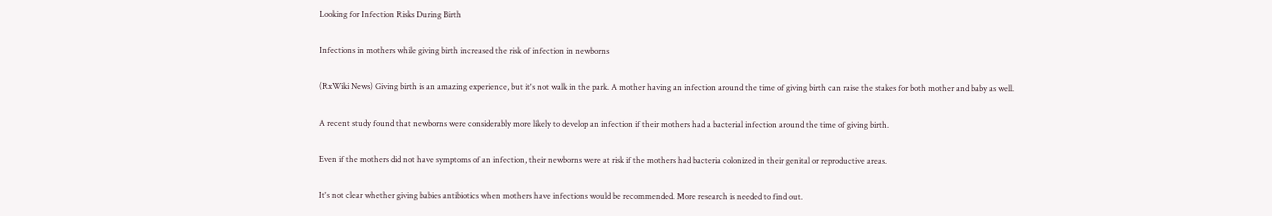Looking for Infection Risks During Birth

Infections in mothers while giving birth increased the risk of infection in newborns

(RxWiki News) Giving birth is an amazing experience, but it's not walk in the park. A mother having an infection around the time of giving birth can raise the stakes for both mother and baby as well.

A recent study found that newborns were considerably more likely to develop an infection if their mothers had a bacterial infection around the time of giving birth.

Even if the mothers did not have symptoms of an infection, their newborns were at risk if the mothers had bacteria colonized in their genital or reproductive areas.

It's not clear whether giving babies antibiotics when mothers have infections would be recommended. More research is needed to find out.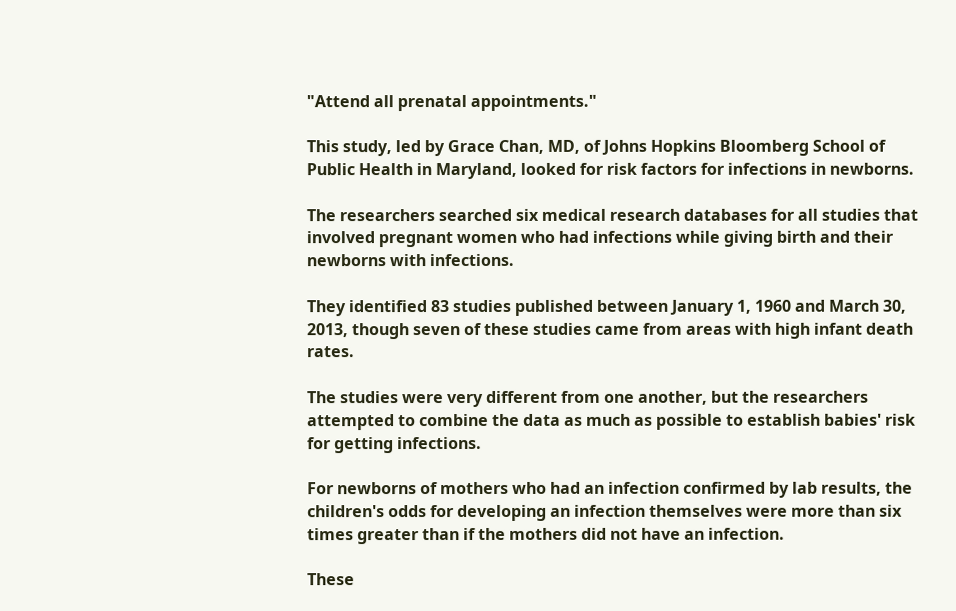"Attend all prenatal appointments."

This study, led by Grace Chan, MD, of Johns Hopkins Bloomberg School of Public Health in Maryland, looked for risk factors for infections in newborns.

The researchers searched six medical research databases for all studies that involved pregnant women who had infections while giving birth and their newborns with infections.

They identified 83 studies published between January 1, 1960 and March 30, 2013, though seven of these studies came from areas with high infant death rates.

The studies were very different from one another, but the researchers attempted to combine the data as much as possible to establish babies' risk for getting infections.

For newborns of mothers who had an infection confirmed by lab results, the children's odds for developing an infection themselves were more than six times greater than if the mothers did not have an infection.

These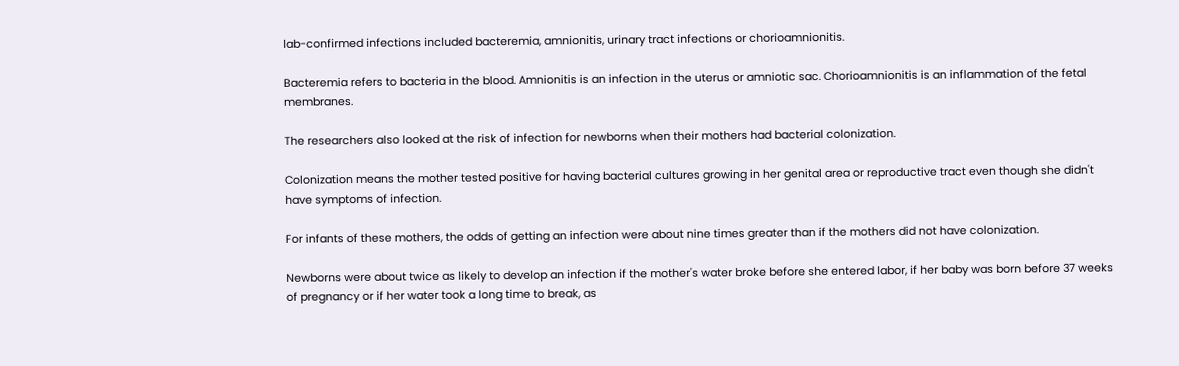lab-confirmed infections included bacteremia, amnionitis, urinary tract infections or chorioamnionitis.

Bacteremia refers to bacteria in the blood. Amnionitis is an infection in the uterus or amniotic sac. Chorioamnionitis is an inflammation of the fetal membranes.

The researchers also looked at the risk of infection for newborns when their mothers had bacterial colonization.

Colonization means the mother tested positive for having bacterial cultures growing in her genital area or reproductive tract even though she didn't have symptoms of infection.

For infants of these mothers, the odds of getting an infection were about nine times greater than if the mothers did not have colonization.

Newborns were about twice as likely to develop an infection if the mother's water broke before she entered labor, if her baby was born before 37 weeks of pregnancy or if her water took a long time to break, as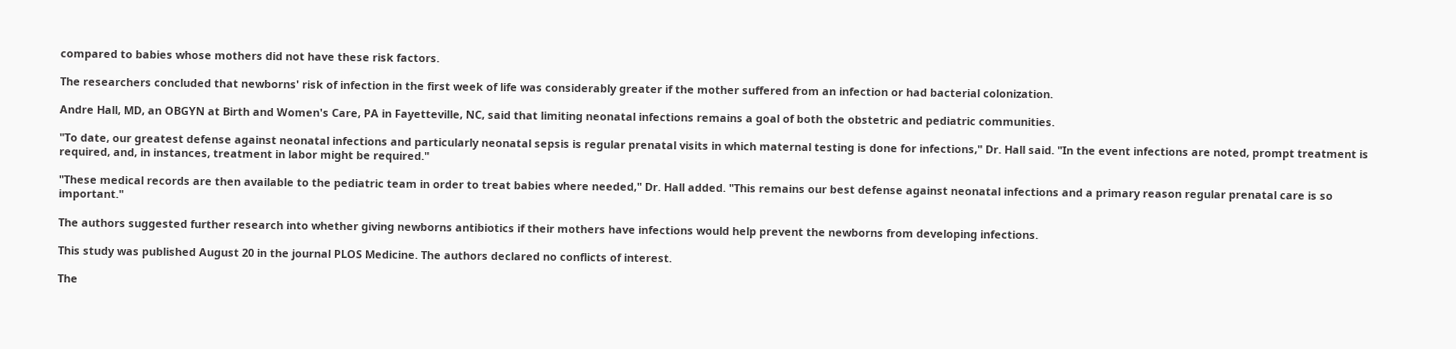compared to babies whose mothers did not have these risk factors.

The researchers concluded that newborns' risk of infection in the first week of life was considerably greater if the mother suffered from an infection or had bacterial colonization.

Andre Hall, MD, an OBGYN at Birth and Women's Care, PA in Fayetteville, NC, said that limiting neonatal infections remains a goal of both the obstetric and pediatric communities.

"To date, our greatest defense against neonatal infections and particularly neonatal sepsis is regular prenatal visits in which maternal testing is done for infections," Dr. Hall said. "In the event infections are noted, prompt treatment is required, and, in instances, treatment in labor might be required."

"These medical records are then available to the pediatric team in order to treat babies where needed," Dr. Hall added. "This remains our best defense against neonatal infections and a primary reason regular prenatal care is so important."

The authors suggested further research into whether giving newborns antibiotics if their mothers have infections would help prevent the newborns from developing infections.

This study was published August 20 in the journal PLOS Medicine. The authors declared no conflicts of interest.

The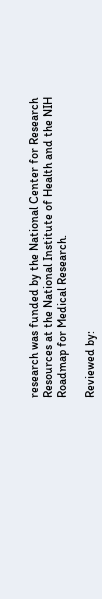research was funded by the National Center for Research Resources at the National Institute of Health and the NIH Roadmap for Medical Research.

Reviewed by: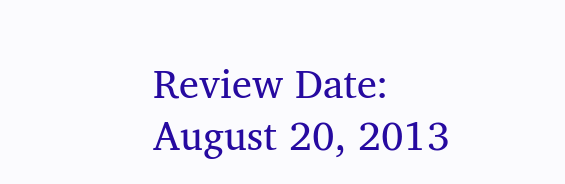Review Date:
August 20, 2013